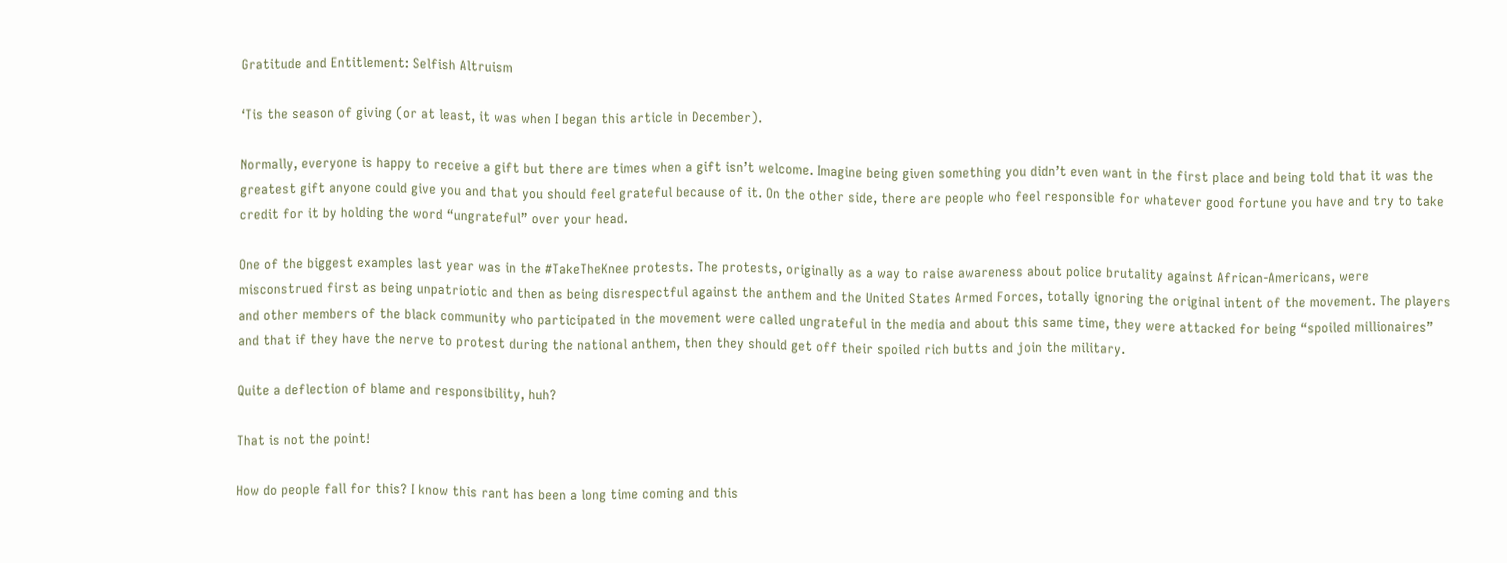Gratitude and Entitlement: Selfish Altruism

‘Tis the season of giving (or at least, it was when I began this article in December).

Normally, everyone is happy to receive a gift but there are times when a gift isn’t welcome. Imagine being given something you didn’t even want in the first place and being told that it was the greatest gift anyone could give you and that you should feel grateful because of it. On the other side, there are people who feel responsible for whatever good fortune you have and try to take credit for it by holding the word “ungrateful” over your head.

One of the biggest examples last year was in the #TakeTheKnee protests. The protests, originally as a way to raise awareness about police brutality against African-Americans, were misconstrued first as being unpatriotic and then as being disrespectful against the anthem and the United States Armed Forces, totally ignoring the original intent of the movement. The players and other members of the black community who participated in the movement were called ungrateful in the media and about this same time, they were attacked for being “spoiled millionaires” and that if they have the nerve to protest during the national anthem, then they should get off their spoiled rich butts and join the military.

Quite a deflection of blame and responsibility, huh?

That is not the point!

How do people fall for this? I know this rant has been a long time coming and this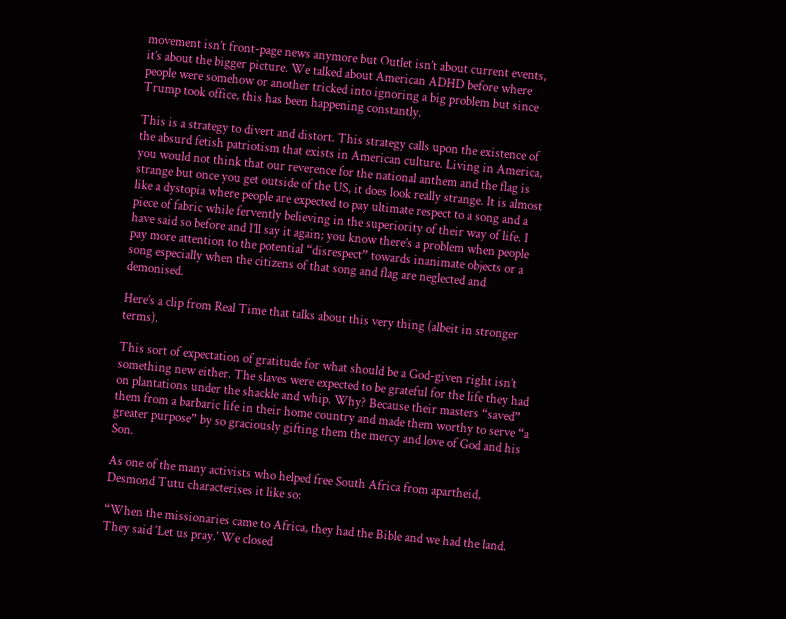movement isn’t front-page news anymore but Outlet isn’t about current events, it’s about the bigger picture. We talked about American ADHD before where people were somehow or another tricked into ignoring a big problem but since Trump took office, this has been happening constantly.

This is a strategy to divert and distort. This strategy calls upon the existence of the absurd fetish patriotism that exists in American culture. Living in America, you would not think that our reverence for the national anthem and the flag is strange but once you get outside of the US, it does look really strange. It is almost like a dystopia where people are expected to pay ultimate respect to a song and a piece of fabric while fervently believing in the superiority of their way of life. I have said so before and I’ll say it again; you know there’s a problem when people pay more attention to the potential “disrespect” towards inanimate objects or a song especially when the citizens of that song and flag are neglected and demonised.

Here’s a clip from Real Time that talks about this very thing (albeit in stronger terms).

This sort of expectation of gratitude for what should be a God-given right isn’t something new either. The slaves were expected to be grateful for the life they had on plantations under the shackle and whip. Why? Because their masters “saved” them from a barbaric life in their home country and made them worthy to serve “a greater purpose” by so graciously gifting them the mercy and love of God and his Son.

As one of the many activists who helped free South Africa from apartheid, Desmond Tutu characterises it like so:

“When the missionaries came to Africa, they had the Bible and we had the land. They said ‘Let us pray.’ We closed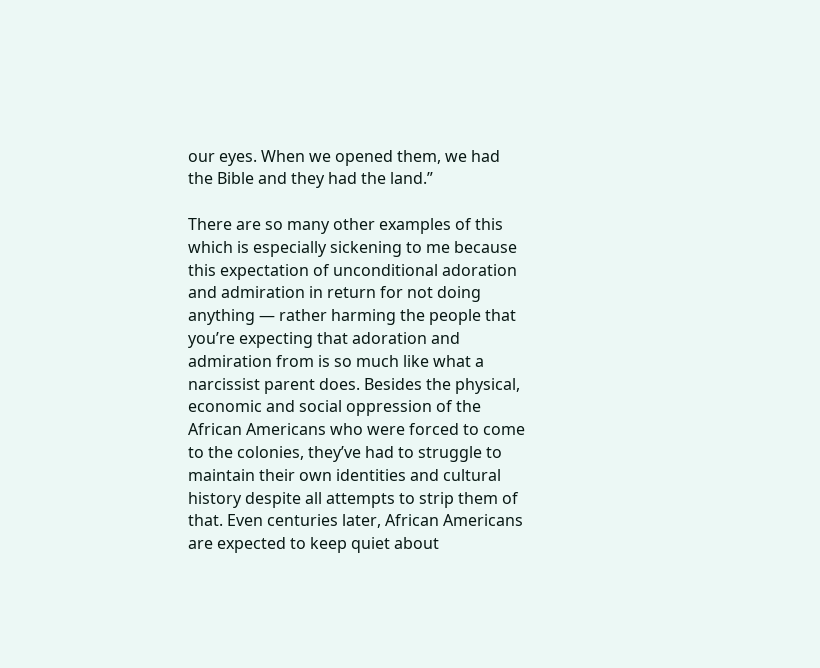our eyes. When we opened them, we had the Bible and they had the land.”

There are so many other examples of this which is especially sickening to me because this expectation of unconditional adoration and admiration in return for not doing anything — rather harming the people that you’re expecting that adoration and admiration from is so much like what a narcissist parent does. Besides the physical, economic and social oppression of the African Americans who were forced to come to the colonies, they’ve had to struggle to maintain their own identities and cultural history despite all attempts to strip them of that. Even centuries later, African Americans are expected to keep quiet about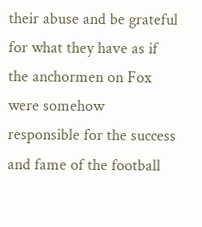their abuse and be grateful for what they have as if the anchormen on Fox were somehow responsible for the success and fame of the football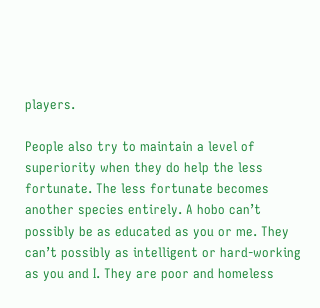players.

People also try to maintain a level of superiority when they do help the less fortunate. The less fortunate becomes another species entirely. A hobo can’t possibly be as educated as you or me. They can’t possibly as intelligent or hard-working as you and I. They are poor and homeless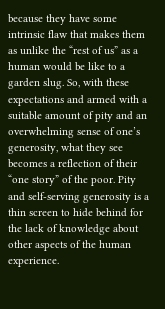because they have some intrinsic flaw that makes them as unlike the “rest of us” as a human would be like to a garden slug. So, with these expectations and armed with a suitable amount of pity and an overwhelming sense of one’s generosity, what they see becomes a reflection of their “one story” of the poor. Pity and self-serving generosity is a thin screen to hide behind for the lack of knowledge about other aspects of the human experience.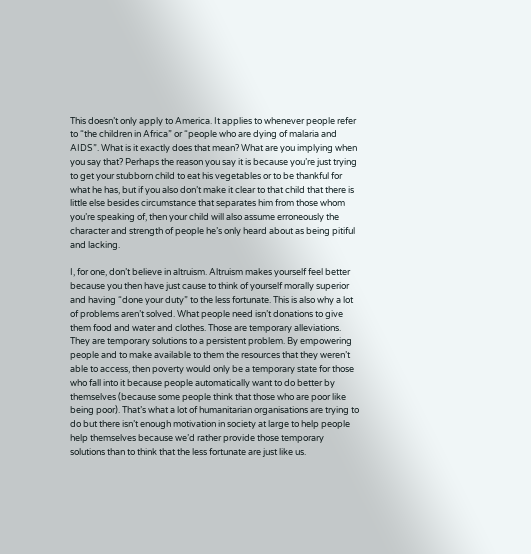This doesn’t only apply to America. It applies to whenever people refer to “the children in Africa” or “people who are dying of malaria and AIDS”. What is it exactly does that mean? What are you implying when you say that? Perhaps the reason you say it is because you’re just trying to get your stubborn child to eat his vegetables or to be thankful for what he has, but if you also don’t make it clear to that child that there is little else besides circumstance that separates him from those whom you’re speaking of, then your child will also assume erroneously the character and strength of people he’s only heard about as being pitiful and lacking.

I, for one, don’t believe in altruism. Altruism makes yourself feel better because you then have just cause to think of yourself morally superior and having “done your duty” to the less fortunate. This is also why a lot of problems aren’t solved. What people need isn’t donations to give them food and water and clothes. Those are temporary alleviations. They are temporary solutions to a persistent problem. By empowering people and to make available to them the resources that they weren’t able to access, then poverty would only be a temporary state for those who fall into it because people automatically want to do better by themselves (because some people think that those who are poor like being poor). That’s what a lot of humanitarian organisations are trying to do but there isn’t enough motivation in society at large to help people help themselves because we’d rather provide those temporary solutions than to think that the less fortunate are just like us.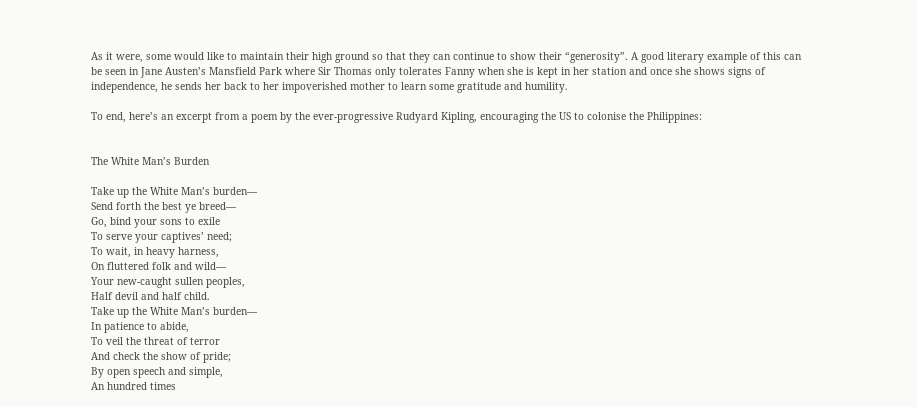As it were, some would like to maintain their high ground so that they can continue to show their “generosity”. A good literary example of this can be seen in Jane Austen’s Mansfield Park where Sir Thomas only tolerates Fanny when she is kept in her station and once she shows signs of independence, he sends her back to her impoverished mother to learn some gratitude and humility.

To end, here’s an excerpt from a poem by the ever-progressive Rudyard Kipling, encouraging the US to colonise the Philippines:


The White Man’s Burden

Take up the White Man’s burden—
Send forth the best ye breed—
Go, bind your sons to exile
To serve your captives’ need;
To wait, in heavy harness,
On fluttered folk and wild—
Your new-caught sullen peoples,
Half devil and half child.
Take up the White Man’s burden—
In patience to abide,
To veil the threat of terror
And check the show of pride;
By open speech and simple,
An hundred times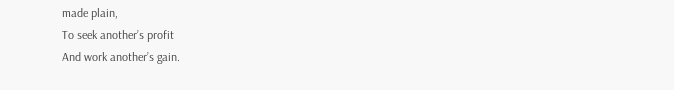made plain,
To seek another’s profit
And work another’s gain.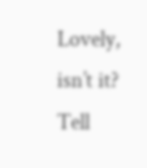Lovely, isn’t it? Tell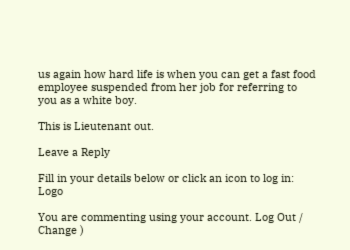us again how hard life is when you can get a fast food employee suspended from her job for referring to you as a white boy.

This is Lieutenant out.

Leave a Reply

Fill in your details below or click an icon to log in: Logo

You are commenting using your account. Log Out /  Change )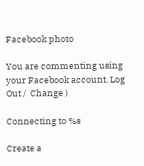Facebook photo

You are commenting using your Facebook account. Log Out /  Change )

Connecting to %s

Create a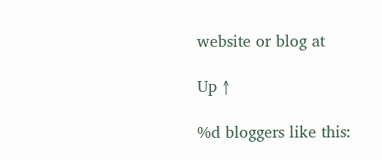website or blog at

Up ↑

%d bloggers like this: